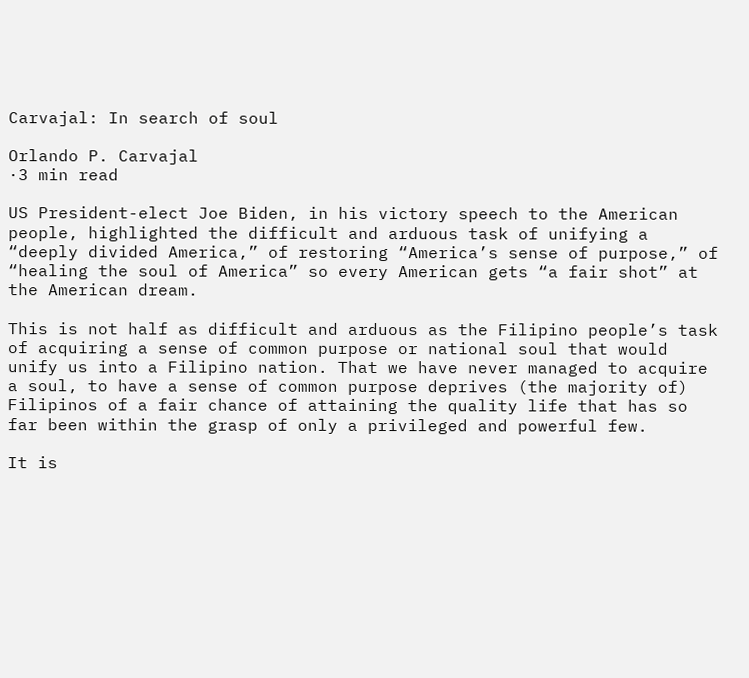Carvajal: In search of soul

Orlando P. Carvajal
·3 min read

US President-elect Joe Biden, in his victory speech to the American people, highlighted the difficult and arduous task of unifying a “deeply divided America,” of restoring “America’s sense of purpose,” of “healing the soul of America” so every American gets “a fair shot” at the American dream.

This is not half as difficult and arduous as the Filipino people’s task of acquiring a sense of common purpose or national soul that would unify us into a Filipino nation. That we have never managed to acquire a soul, to have a sense of common purpose deprives (the majority of) Filipinos of a fair chance of attaining the quality life that has so far been within the grasp of only a privileged and powerful few.

It is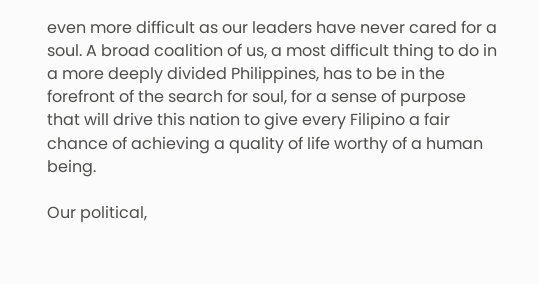even more difficult as our leaders have never cared for a soul. A broad coalition of us, a most difficult thing to do in a more deeply divided Philippines, has to be in the forefront of the search for soul, for a sense of purpose that will drive this nation to give every Filipino a fair chance of achieving a quality of life worthy of a human being.

Our political,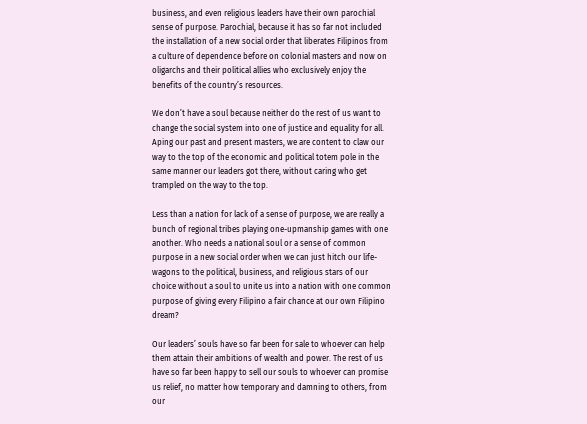business, and even religious leaders have their own parochial sense of purpose. Parochial, because it has so far not included the installation of a new social order that liberates Filipinos from a culture of dependence before on colonial masters and now on oligarchs and their political allies who exclusively enjoy the benefits of the country’s resources.

We don’t have a soul because neither do the rest of us want to change the social system into one of justice and equality for all. Aping our past and present masters, we are content to claw our way to the top of the economic and political totem pole in the same manner our leaders got there, without caring who get trampled on the way to the top.

Less than a nation for lack of a sense of purpose, we are really a bunch of regional tribes playing one-upmanship games with one another. Who needs a national soul or a sense of common purpose in a new social order when we can just hitch our life-wagons to the political, business, and religious stars of our choice without a soul to unite us into a nation with one common purpose of giving every Filipino a fair chance at our own Filipino dream?

Our leaders’ souls have so far been for sale to whoever can help them attain their ambitions of wealth and power. The rest of us have so far been happy to sell our souls to whoever can promise us relief, no matter how temporary and damning to others, from our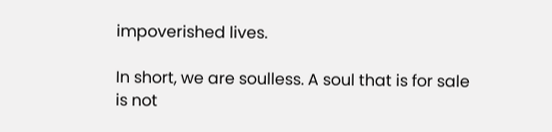impoverished lives.

In short, we are soulless. A soul that is for sale is not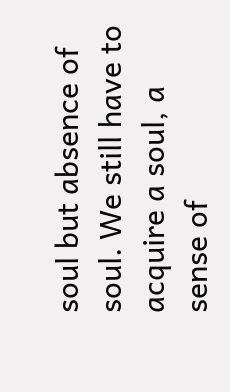soul but absence of soul. We still have to acquire a soul, a sense of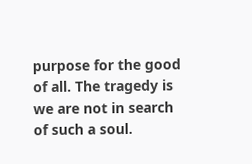purpose for the good of all. The tragedy is we are not in search of such a soul.